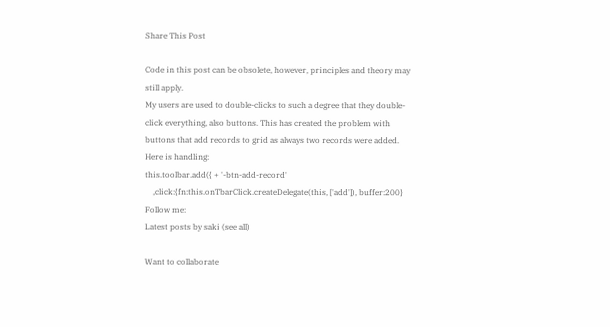Share This Post

Code in this post can be obsolete, however, principles and theory may still apply.
My users are used to double-clicks to such a degree that they double-click everything, also buttons. This has created the problem with buttons that add records to grid as always two records were added. Here is handling:
this.toolbar.add({ + '-btn-add-record'
    ,click:{fn:this.onTbarClick.createDelegate(this, ['add']), buffer:200}
Follow me:
Latest posts by saki (see all)

Want to collaborate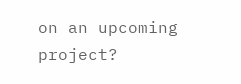on an upcoming project?